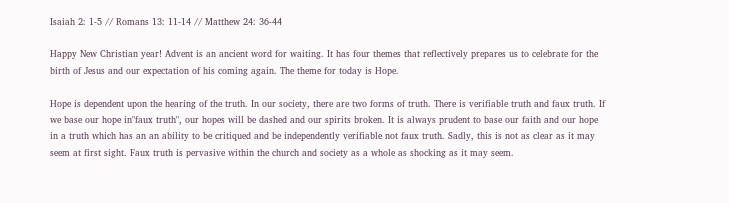Isaiah 2: 1-5 // Romans 13: 11-14 // Matthew 24: 36-44

Happy New Christian year! Advent is an ancient word for waiting. It has four themes that reflectively prepares us to celebrate for the birth of Jesus and our expectation of his coming again. The theme for today is Hope.

Hope is dependent upon the hearing of the truth. In our society, there are two forms of truth. There is verifiable truth and faux truth. If we base our hope in"faux truth", our hopes will be dashed and our spirits broken. It is always prudent to base our faith and our hope in a truth which has an an ability to be critiqued and be independently verifiable not faux truth. Sadly, this is not as clear as it may seem at first sight. Faux truth is pervasive within the church and society as a whole as shocking as it may seem.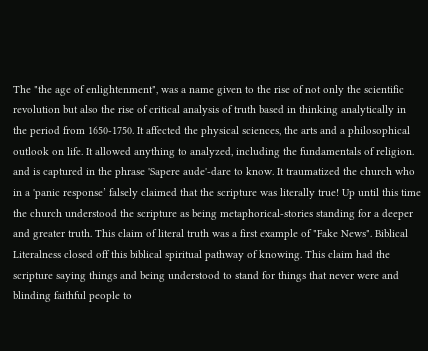The "the age of enlightenment", was a name given to the rise of not only the scientific revolution but also the rise of critical analysis of truth based in thinking analytically in the period from 1650-1750. It affected the physical sciences, the arts and a philosophical outlook on life. It allowed anything to analyzed, including the fundamentals of religion. and is captured in the phrase 'Sapere aude'-dare to know. It traumatized the church who in a 'panic response’ falsely claimed that the scripture was literally true! Up until this time the church understood the scripture as being metaphorical-stories standing for a deeper and greater truth. This claim of literal truth was a first example of "Fake News". Biblical Literalness closed off this biblical spiritual pathway of knowing. This claim had the scripture saying things and being understood to stand for things that never were and blinding faithful people to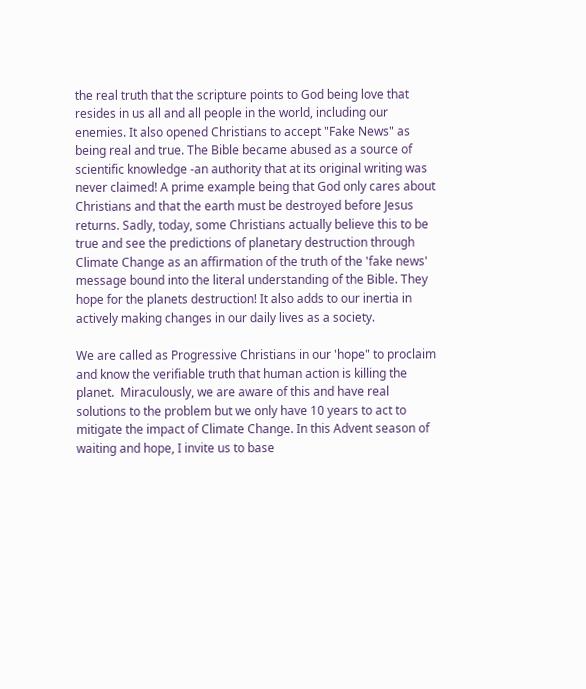the real truth that the scripture points to God being love that resides in us all and all people in the world, including our enemies. It also opened Christians to accept "Fake News" as being real and true. The Bible became abused as a source of scientific knowledge -an authority that at its original writing was never claimed! A prime example being that God only cares about Christians and that the earth must be destroyed before Jesus returns. Sadly, today, some Christians actually believe this to be true and see the predictions of planetary destruction through Climate Change as an affirmation of the truth of the 'fake news' message bound into the literal understanding of the Bible. They hope for the planets destruction! It also adds to our inertia in actively making changes in our daily lives as a society.

We are called as Progressive Christians in our 'hope" to proclaim and know the verifiable truth that human action is killing the planet.  Miraculously, we are aware of this and have real solutions to the problem but we only have 10 years to act to mitigate the impact of Climate Change. In this Advent season of waiting and hope, I invite us to base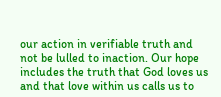our action in verifiable truth and not be lulled to inaction. Our hope includes the truth that God loves us and that love within us calls us to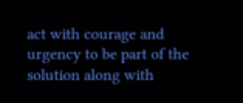act with courage and urgency to be part of the solution along with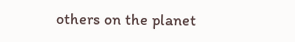others on the planet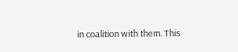in coalition with them. This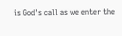is God's call as we enter the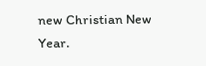new Christian New Year.